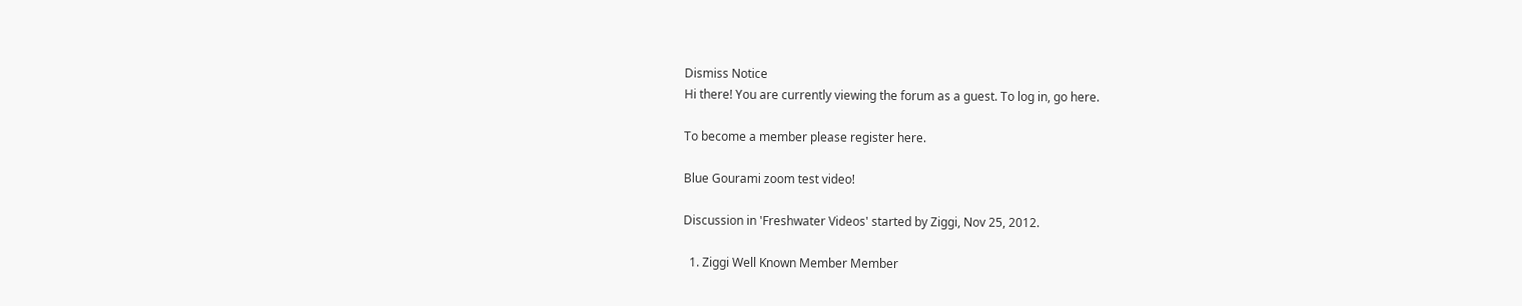Dismiss Notice
Hi there! You are currently viewing the forum as a guest. To log in, go here.

To become a member please register here.

Blue Gourami zoom test video!

Discussion in 'Freshwater Videos' started by Ziggi, Nov 25, 2012.

  1. Ziggi Well Known Member Member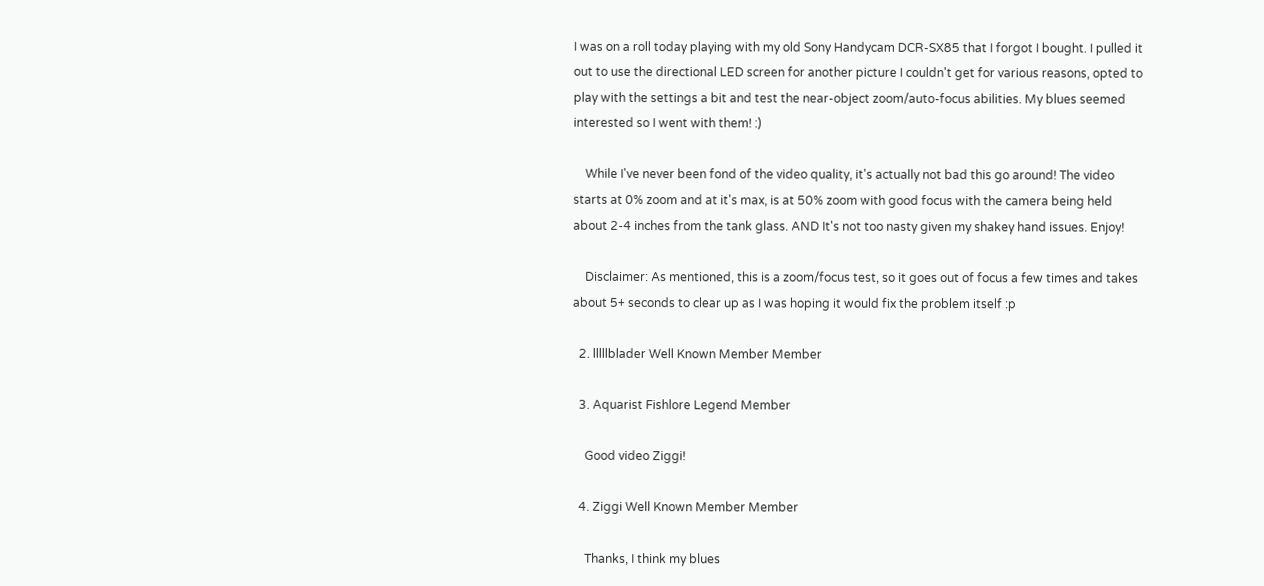I was on a roll today playing with my old Sony Handycam DCR-SX85 that I forgot I bought. I pulled it out to use the directional LED screen for another picture I couldn't get for various reasons, opted to play with the settings a bit and test the near-object zoom/auto-focus abilities. My blues seemed interested so I went with them! :)

    While I've never been fond of the video quality, it's actually not bad this go around! The video starts at 0% zoom and at it's max, is at 50% zoom with good focus with the camera being held about 2-4 inches from the tank glass. AND It's not too nasty given my shakey hand issues. Enjoy!

    Disclaimer: As mentioned, this is a zoom/focus test, so it goes out of focus a few times and takes about 5+ seconds to clear up as I was hoping it would fix the problem itself :p

  2. lllllblader Well Known Member Member

  3. Aquarist Fishlore Legend Member

    Good video Ziggi!

  4. Ziggi Well Known Member Member

    Thanks, I think my blues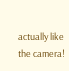actually like the camera!